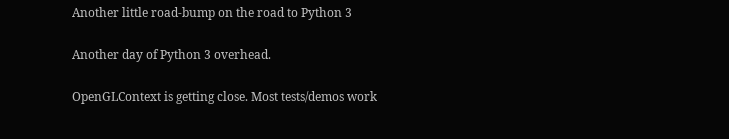Another little road-bump on the road to Python 3

Another day of Python 3 overhead.

OpenGLContext is getting close. Most tests/demos work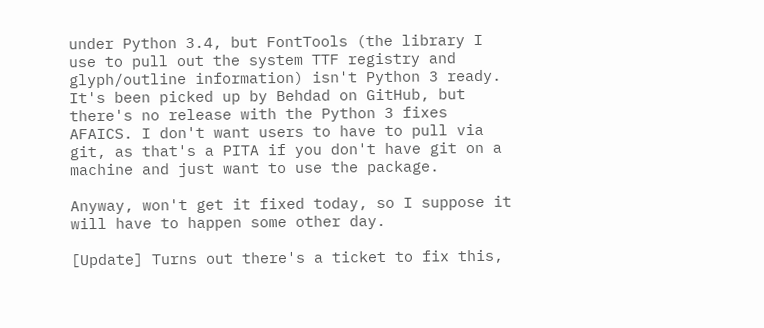under Python 3.4, but FontTools (the library I use to pull out the system TTF registry and glyph/outline information) isn't Python 3 ready. It's been picked up by Behdad on GitHub, but there's no release with the Python 3 fixes AFAICS. I don't want users to have to pull via git, as that's a PITA if you don't have git on a machine and just want to use the package.

Anyway, won't get it fixed today, so I suppose it will have to happen some other day.

[Update] Turns out there's a ticket to fix this,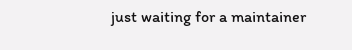just waiting for a maintainer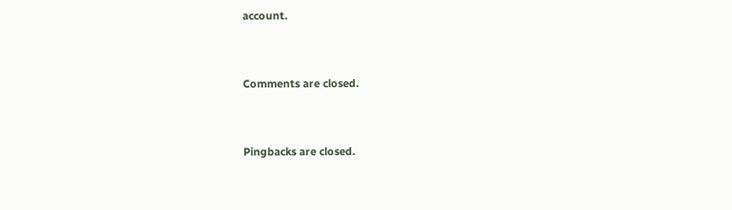account.


Comments are closed.


Pingbacks are closed.